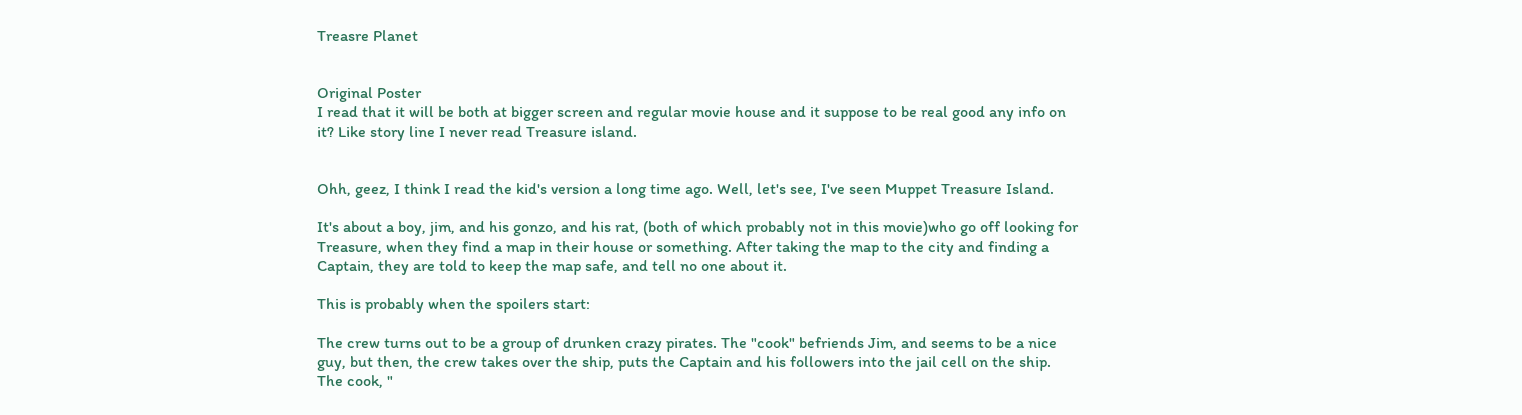Treasre Planet


Original Poster
I read that it will be both at bigger screen and regular movie house and it suppose to be real good any info on it? Like story line I never read Treasure island.


Ohh, geez, I think I read the kid's version a long time ago. Well, let's see, I've seen Muppet Treasure Island.

It's about a boy, jim, and his gonzo, and his rat, (both of which probably not in this movie)who go off looking for Treasure, when they find a map in their house or something. After taking the map to the city and finding a Captain, they are told to keep the map safe, and tell no one about it.

This is probably when the spoilers start:

The crew turns out to be a group of drunken crazy pirates. The "cook" befriends Jim, and seems to be a nice guy, but then, the crew takes over the ship, puts the Captain and his followers into the jail cell on the ship. The cook, "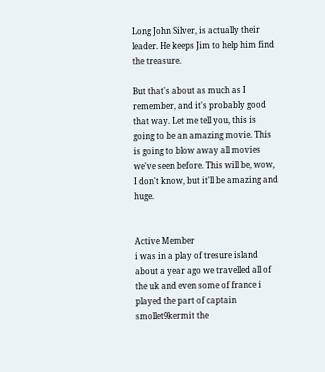Long John Silver, is actually their leader. He keeps Jim to help him find the treasure.

But that's about as much as I remember, and it's probably good that way. Let me tell you, this is going to be an amazing movie. This is going to blow away all movies we've seen before. This will be, wow, I don't know, but it'll be amazing and huge.


Active Member
i was in a play of tresure island about a year ago we travelled all of the uk and even some of france i played the part of captain smollet9kermit the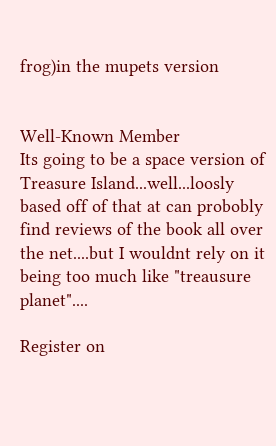frog)in the mupets version


Well-Known Member
Its going to be a space version of Treasure Island...well...loosly based off of that at can probobly find reviews of the book all over the net....but I wouldnt rely on it being too much like "treausure planet"....

Register on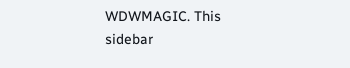WDWMAGIC. This sidebar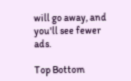will go away, and you'll see fewer ads.

Top Bottom